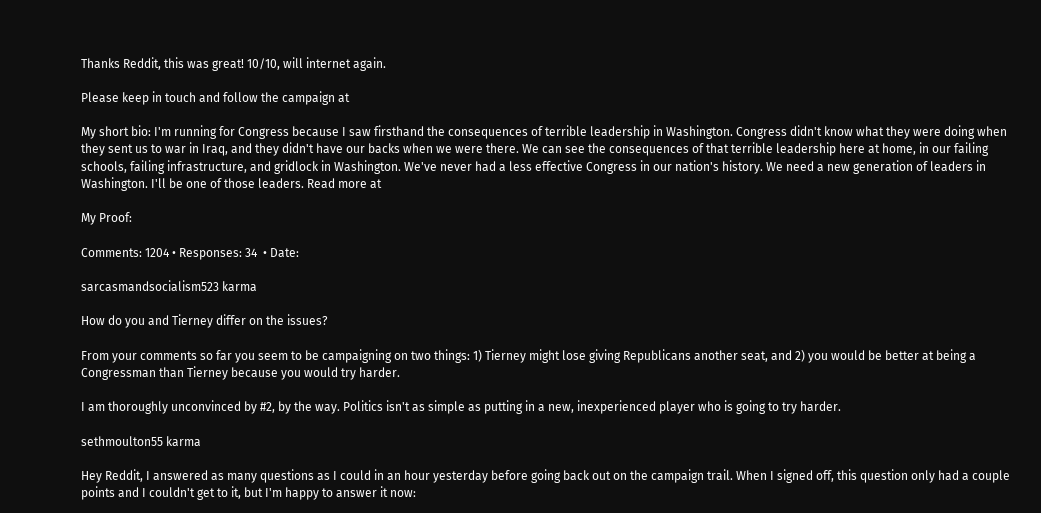Thanks Reddit, this was great! 10/10, will internet again.

Please keep in touch and follow the campaign at

My short bio: I'm running for Congress because I saw firsthand the consequences of terrible leadership in Washington. Congress didn't know what they were doing when they sent us to war in Iraq, and they didn't have our backs when we were there. We can see the consequences of that terrible leadership here at home, in our failing schools, failing infrastructure, and gridlock in Washington. We've never had a less effective Congress in our nation's history. We need a new generation of leaders in Washington. I'll be one of those leaders. Read more at

My Proof:

Comments: 1204 • Responses: 34  • Date:

sarcasmandsocialism523 karma

How do you and Tierney differ on the issues?

From your comments so far you seem to be campaigning on two things: 1) Tierney might lose giving Republicans another seat, and 2) you would be better at being a Congressman than Tierney because you would try harder.

I am thoroughly unconvinced by #2, by the way. Politics isn't as simple as putting in a new, inexperienced player who is going to try harder.

sethmoulton55 karma

Hey Reddit, I answered as many questions as I could in an hour yesterday before going back out on the campaign trail. When I signed off, this question only had a couple points and I couldn't get to it, but I'm happy to answer it now: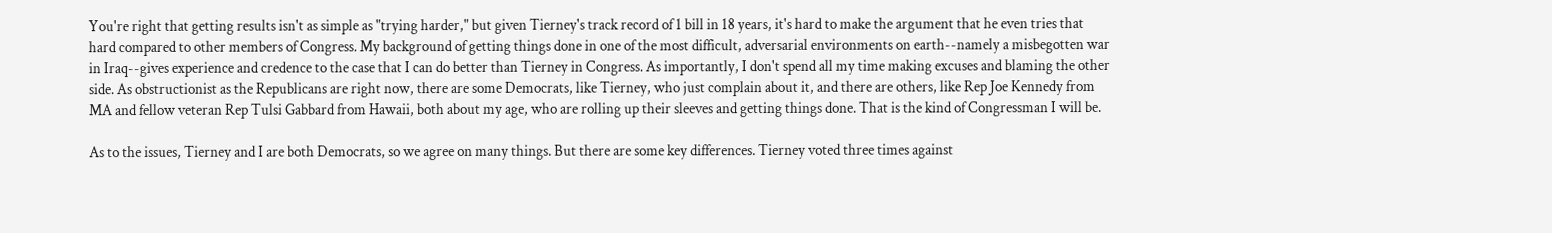You're right that getting results isn't as simple as "trying harder," but given Tierney's track record of 1 bill in 18 years, it's hard to make the argument that he even tries that hard compared to other members of Congress. My background of getting things done in one of the most difficult, adversarial environments on earth--namely a misbegotten war in Iraq--gives experience and credence to the case that I can do better than Tierney in Congress. As importantly, I don't spend all my time making excuses and blaming the other side. As obstructionist as the Republicans are right now, there are some Democrats, like Tierney, who just complain about it, and there are others, like Rep Joe Kennedy from MA and fellow veteran Rep Tulsi Gabbard from Hawaii, both about my age, who are rolling up their sleeves and getting things done. That is the kind of Congressman I will be.

As to the issues, Tierney and I are both Democrats, so we agree on many things. But there are some key differences. Tierney voted three times against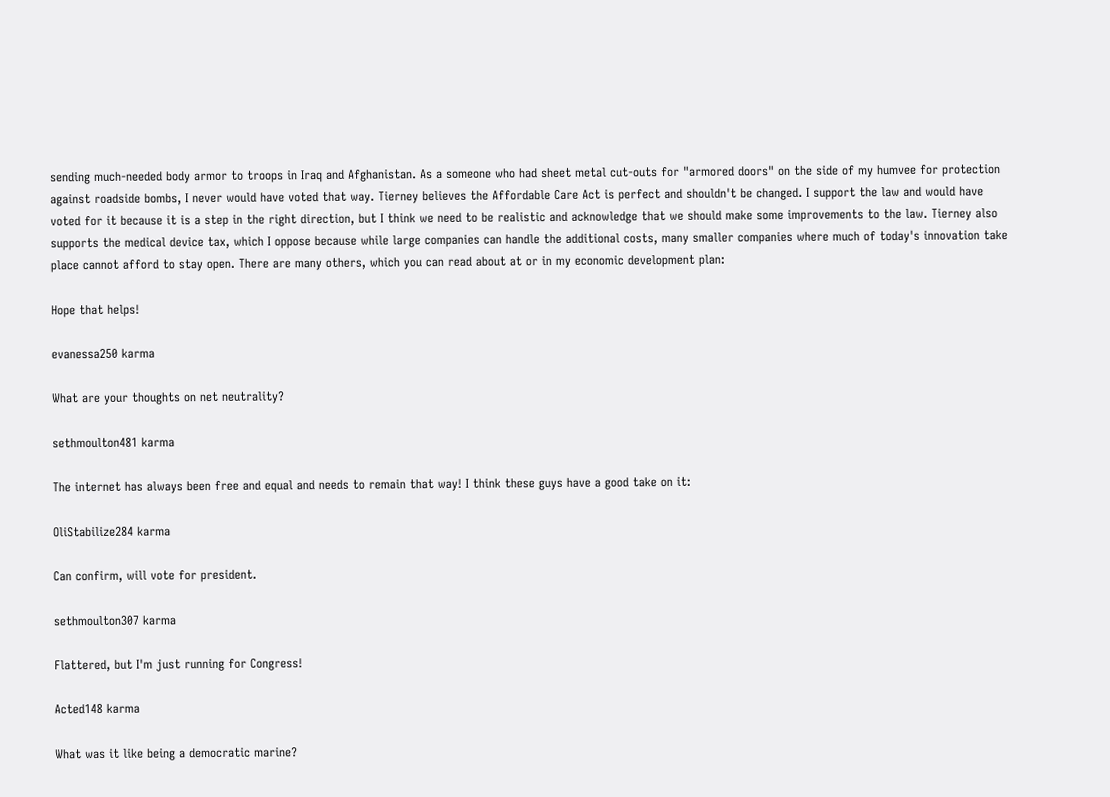sending much-needed body armor to troops in Iraq and Afghanistan. As a someone who had sheet metal cut-outs for "armored doors" on the side of my humvee for protection against roadside bombs, I never would have voted that way. Tierney believes the Affordable Care Act is perfect and shouldn't be changed. I support the law and would have voted for it because it is a step in the right direction, but I think we need to be realistic and acknowledge that we should make some improvements to the law. Tierney also supports the medical device tax, which I oppose because while large companies can handle the additional costs, many smaller companies where much of today's innovation take place cannot afford to stay open. There are many others, which you can read about at or in my economic development plan:

Hope that helps!

evanessa250 karma

What are your thoughts on net neutrality?

sethmoulton481 karma

The internet has always been free and equal and needs to remain that way! I think these guys have a good take on it:

OliStabilize284 karma

Can confirm, will vote for president.

sethmoulton307 karma

Flattered, but I'm just running for Congress!

Acted148 karma

What was it like being a democratic marine?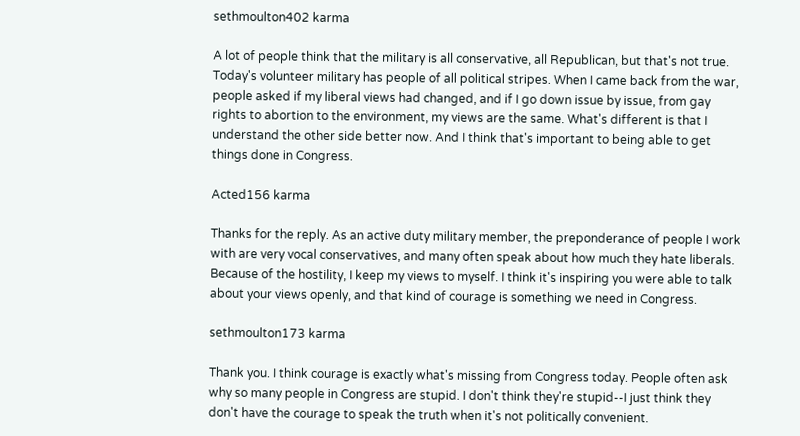sethmoulton402 karma

A lot of people think that the military is all conservative, all Republican, but that's not true. Today's volunteer military has people of all political stripes. When I came back from the war, people asked if my liberal views had changed, and if I go down issue by issue, from gay rights to abortion to the environment, my views are the same. What's different is that I understand the other side better now. And I think that's important to being able to get things done in Congress.

Acted156 karma

Thanks for the reply. As an active duty military member, the preponderance of people I work with are very vocal conservatives, and many often speak about how much they hate liberals. Because of the hostility, I keep my views to myself. I think it's inspiring you were able to talk about your views openly, and that kind of courage is something we need in Congress.

sethmoulton173 karma

Thank you. I think courage is exactly what's missing from Congress today. People often ask why so many people in Congress are stupid. I don't think they're stupid--I just think they don't have the courage to speak the truth when it's not politically convenient.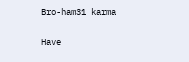Bro-ham31 karma

Have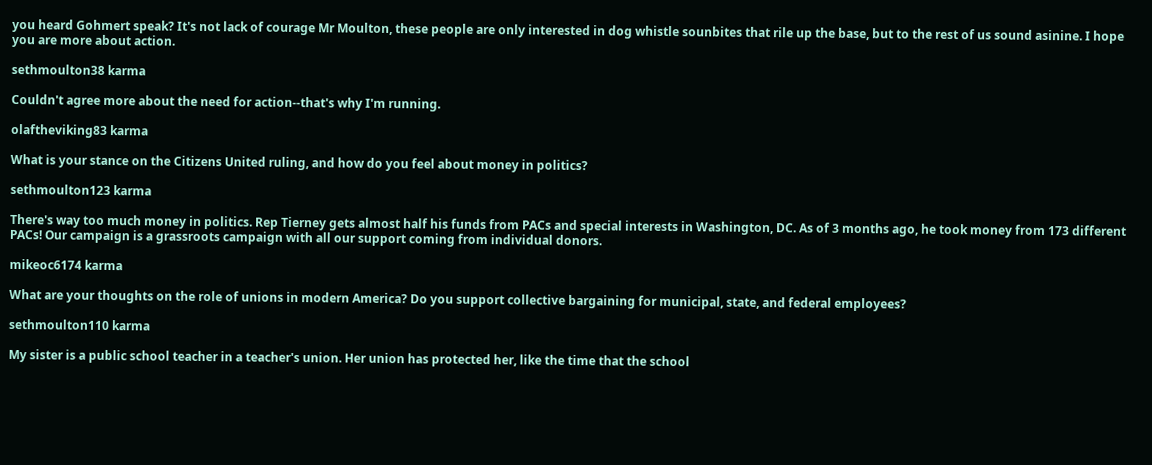you heard Gohmert speak? It's not lack of courage Mr Moulton, these people are only interested in dog whistle sounbites that rile up the base, but to the rest of us sound asinine. I hope you are more about action.

sethmoulton38 karma

Couldn't agree more about the need for action--that's why I'm running.

olaftheviking83 karma

What is your stance on the Citizens United ruling, and how do you feel about money in politics?

sethmoulton123 karma

There's way too much money in politics. Rep Tierney gets almost half his funds from PACs and special interests in Washington, DC. As of 3 months ago, he took money from 173 different PACs! Our campaign is a grassroots campaign with all our support coming from individual donors.

mikeoc6174 karma

What are your thoughts on the role of unions in modern America? Do you support collective bargaining for municipal, state, and federal employees?

sethmoulton110 karma

My sister is a public school teacher in a teacher's union. Her union has protected her, like the time that the school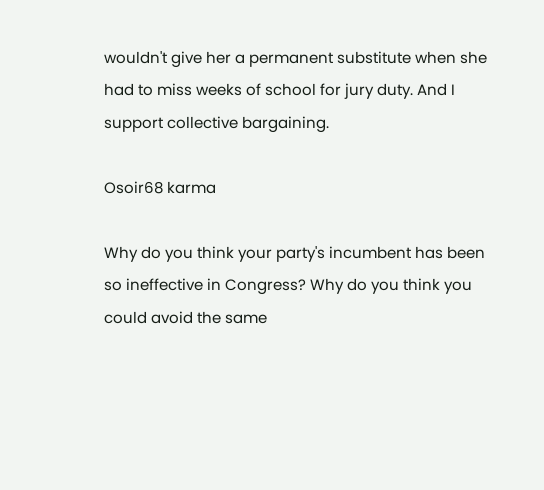wouldn't give her a permanent substitute when she had to miss weeks of school for jury duty. And I support collective bargaining.

Osoir68 karma

Why do you think your party's incumbent has been so ineffective in Congress? Why do you think you could avoid the same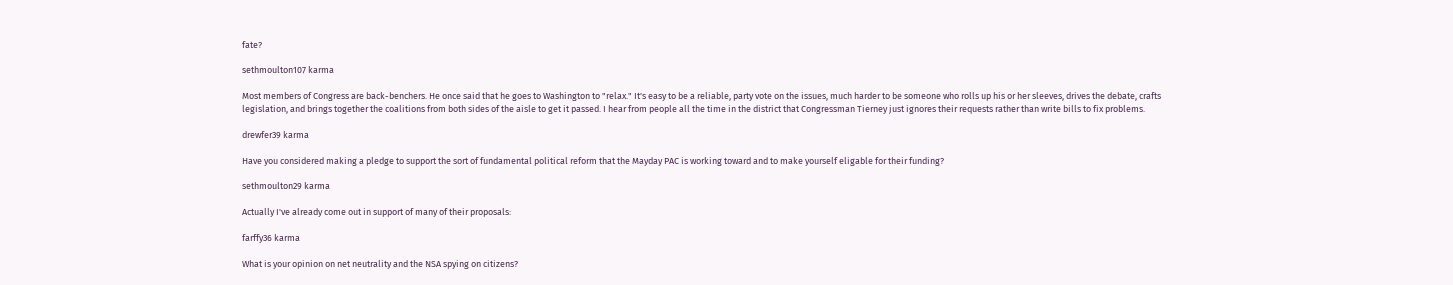fate?

sethmoulton107 karma

Most members of Congress are back-benchers. He once said that he goes to Washington to "relax." It's easy to be a reliable, party vote on the issues, much harder to be someone who rolls up his or her sleeves, drives the debate, crafts legislation, and brings together the coalitions from both sides of the aisle to get it passed. I hear from people all the time in the district that Congressman Tierney just ignores their requests rather than write bills to fix problems.

drewfer39 karma

Have you considered making a pledge to support the sort of fundamental political reform that the Mayday PAC is working toward and to make yourself eligable for their funding?

sethmoulton29 karma

Actually I've already come out in support of many of their proposals:

farffy36 karma

What is your opinion on net neutrality and the NSA spying on citizens?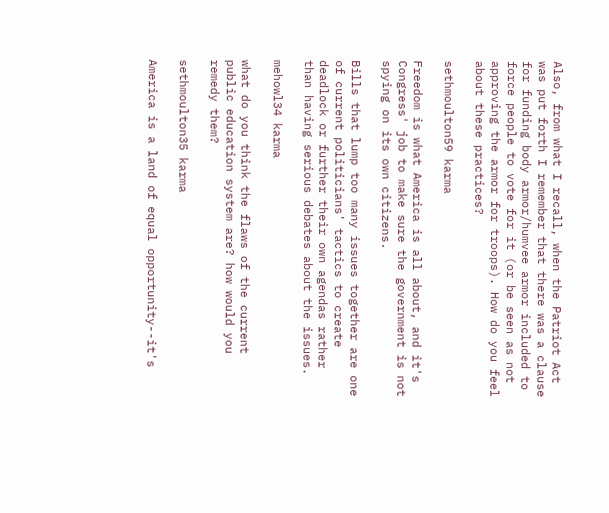Also, from what I recall, when the Patriot Act was put forth I remember that there was a clause for funding body armor/humvee armor included to force people to vote for it (or be seen as not approving the armor for troops). How do you feel about these practices?

sethmoulton59 karma

Freedom is what America is all about, and it's Congress' job to make sure the government is not spying on its own citizens.

Bills that lump too many issues together are one of current politicians' tactics to create deadlock or further their own agendas rather than having serious debates about the issues.

mehowl34 karma

what do you think the flaws of the current public education system are? how would you remedy them?

sethmoulton35 karma

America is a land of equal opportunity--it's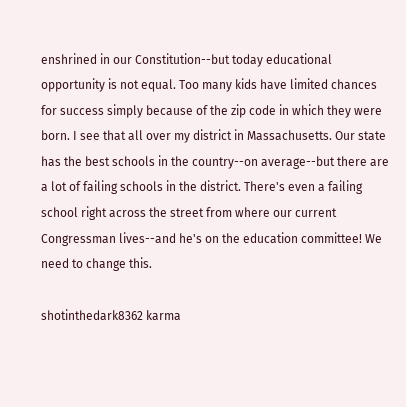enshrined in our Constitution--but today educational opportunity is not equal. Too many kids have limited chances for success simply because of the zip code in which they were born. I see that all over my district in Massachusetts. Our state has the best schools in the country--on average--but there are a lot of failing schools in the district. There's even a failing school right across the street from where our current Congressman lives--and he's on the education committee! We need to change this.

shotinthedark8362 karma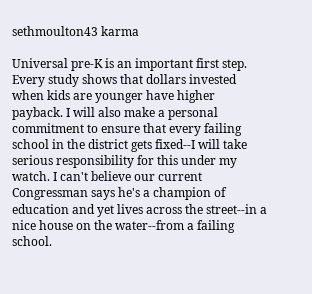sethmoulton43 karma

Universal pre-K is an important first step. Every study shows that dollars invested when kids are younger have higher payback. I will also make a personal commitment to ensure that every failing school in the district gets fixed--I will take serious responsibility for this under my watch. I can't believe our current Congressman says he's a champion of education and yet lives across the street--in a nice house on the water--from a failing school.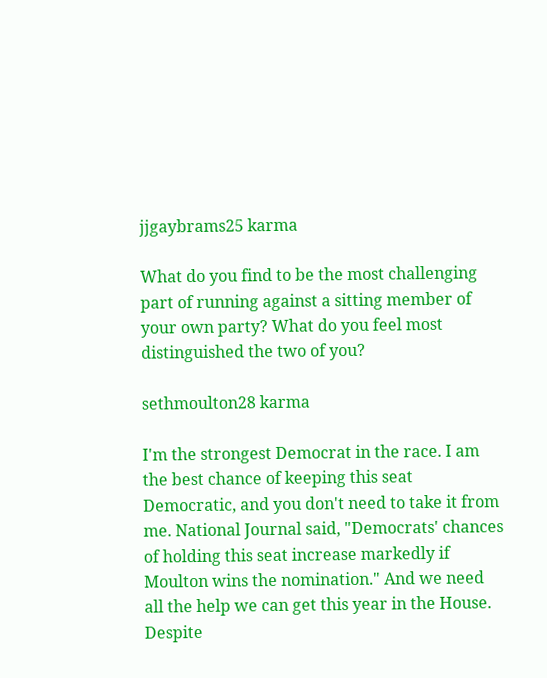jjgaybrams25 karma

What do you find to be the most challenging part of running against a sitting member of your own party? What do you feel most distinguished the two of you?

sethmoulton28 karma

I'm the strongest Democrat in the race. I am the best chance of keeping this seat Democratic, and you don't need to take it from me. National Journal said, "Democrats' chances of holding this seat increase markedly if Moulton wins the nomination." And we need all the help we can get this year in the House. Despite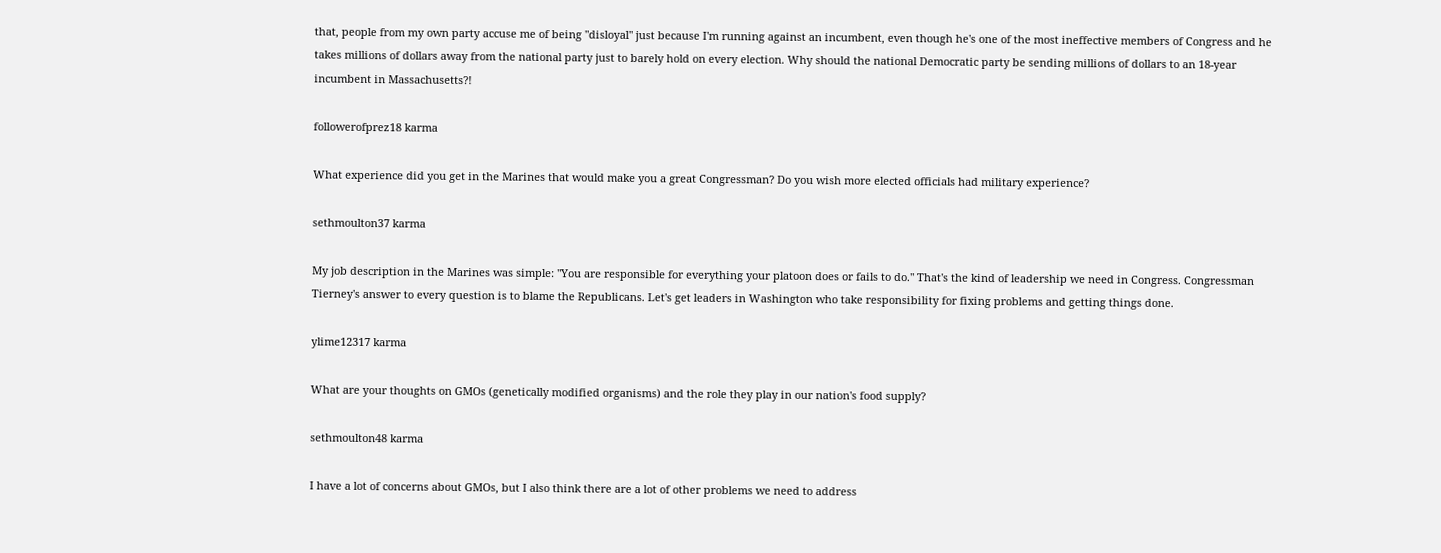that, people from my own party accuse me of being "disloyal" just because I'm running against an incumbent, even though he's one of the most ineffective members of Congress and he takes millions of dollars away from the national party just to barely hold on every election. Why should the national Democratic party be sending millions of dollars to an 18-year incumbent in Massachusetts?!

followerofprez18 karma

What experience did you get in the Marines that would make you a great Congressman? Do you wish more elected officials had military experience?

sethmoulton37 karma

My job description in the Marines was simple: "You are responsible for everything your platoon does or fails to do." That's the kind of leadership we need in Congress. Congressman Tierney's answer to every question is to blame the Republicans. Let's get leaders in Washington who take responsibility for fixing problems and getting things done.

ylime12317 karma

What are your thoughts on GMOs (genetically modified organisms) and the role they play in our nation's food supply?

sethmoulton48 karma

I have a lot of concerns about GMOs, but I also think there are a lot of other problems we need to address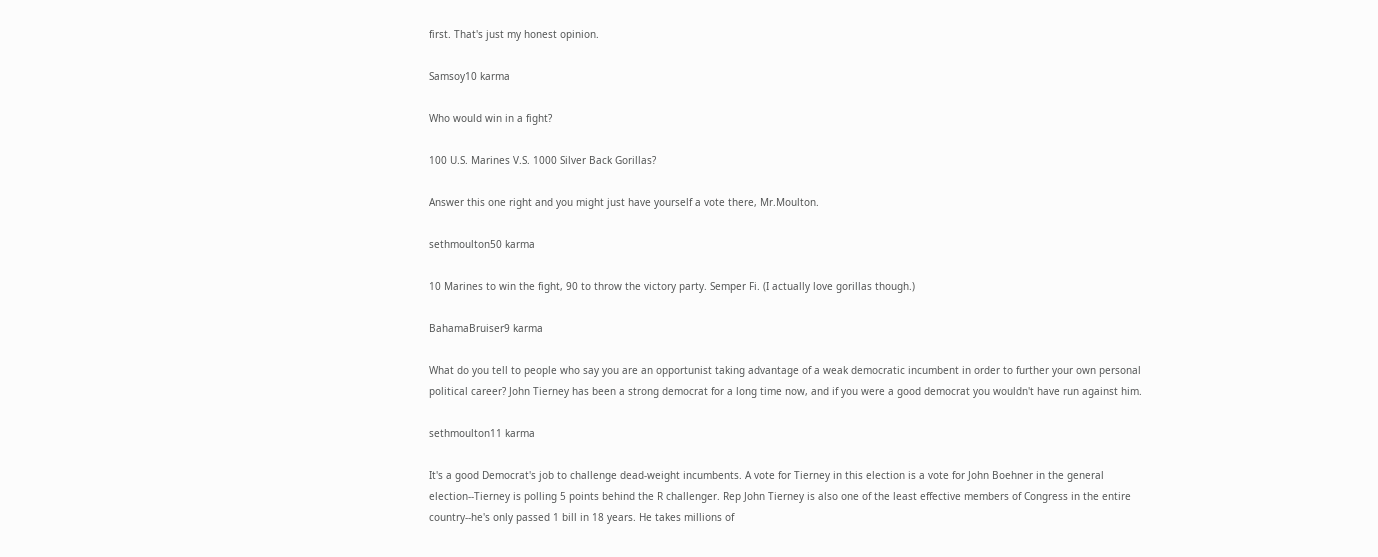first. That's just my honest opinion.

Samsoy10 karma

Who would win in a fight?

100 U.S. Marines V.S. 1000 Silver Back Gorillas?

Answer this one right and you might just have yourself a vote there, Mr.Moulton.

sethmoulton50 karma

10 Marines to win the fight, 90 to throw the victory party. Semper Fi. (I actually love gorillas though.)

BahamaBruiser9 karma

What do you tell to people who say you are an opportunist taking advantage of a weak democratic incumbent in order to further your own personal political career? John Tierney has been a strong democrat for a long time now, and if you were a good democrat you wouldn't have run against him.

sethmoulton11 karma

It's a good Democrat's job to challenge dead-weight incumbents. A vote for Tierney in this election is a vote for John Boehner in the general election--Tierney is polling 5 points behind the R challenger. Rep John Tierney is also one of the least effective members of Congress in the entire country--he's only passed 1 bill in 18 years. He takes millions of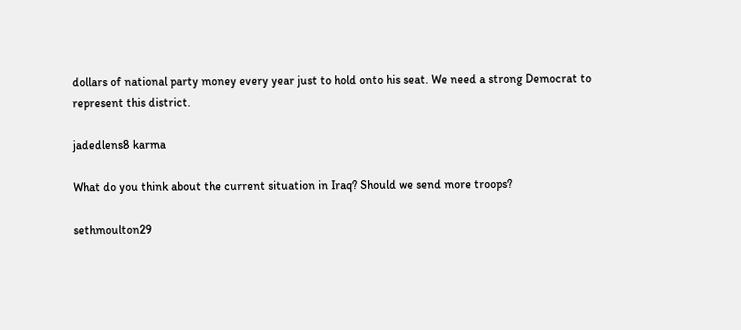dollars of national party money every year just to hold onto his seat. We need a strong Democrat to represent this district.

jadedlens8 karma

What do you think about the current situation in Iraq? Should we send more troops?

sethmoulton29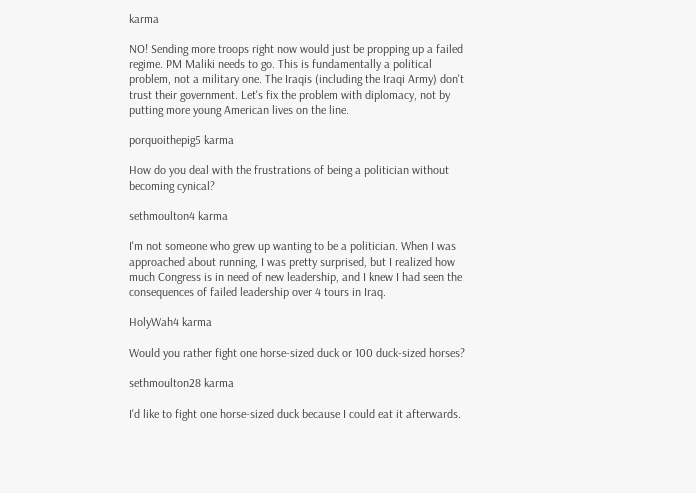karma

NO! Sending more troops right now would just be propping up a failed regime. PM Maliki needs to go. This is fundamentally a political problem, not a military one. The Iraqis (including the Iraqi Army) don't trust their government. Let's fix the problem with diplomacy, not by putting more young American lives on the line.

porquoithepig5 karma

How do you deal with the frustrations of being a politician without becoming cynical?

sethmoulton4 karma

I'm not someone who grew up wanting to be a politician. When I was approached about running, I was pretty surprised, but I realized how much Congress is in need of new leadership, and I knew I had seen the consequences of failed leadership over 4 tours in Iraq.

HolyWah4 karma

Would you rather fight one horse-sized duck or 100 duck-sized horses?

sethmoulton28 karma

I'd like to fight one horse-sized duck because I could eat it afterwards.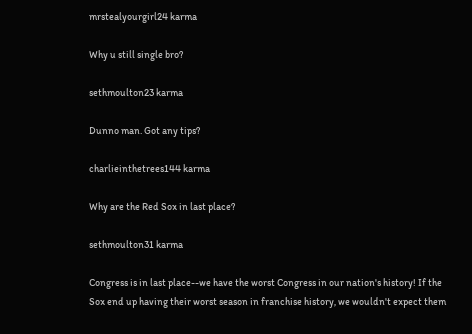mrstealyourgirl24 karma

Why u still single bro?

sethmoulton23 karma

Dunno man. Got any tips?

charlieinthetrees144 karma

Why are the Red Sox in last place?

sethmoulton31 karma

Congress is in last place--we have the worst Congress in our nation's history! If the Sox end up having their worst season in franchise history, we wouldn't expect them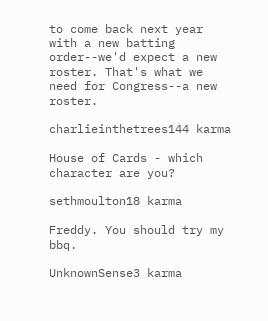to come back next year with a new batting order--we'd expect a new roster. That's what we need for Congress--a new roster.

charlieinthetrees144 karma

House of Cards - which character are you?

sethmoulton18 karma

Freddy. You should try my bbq.

UnknownSense3 karma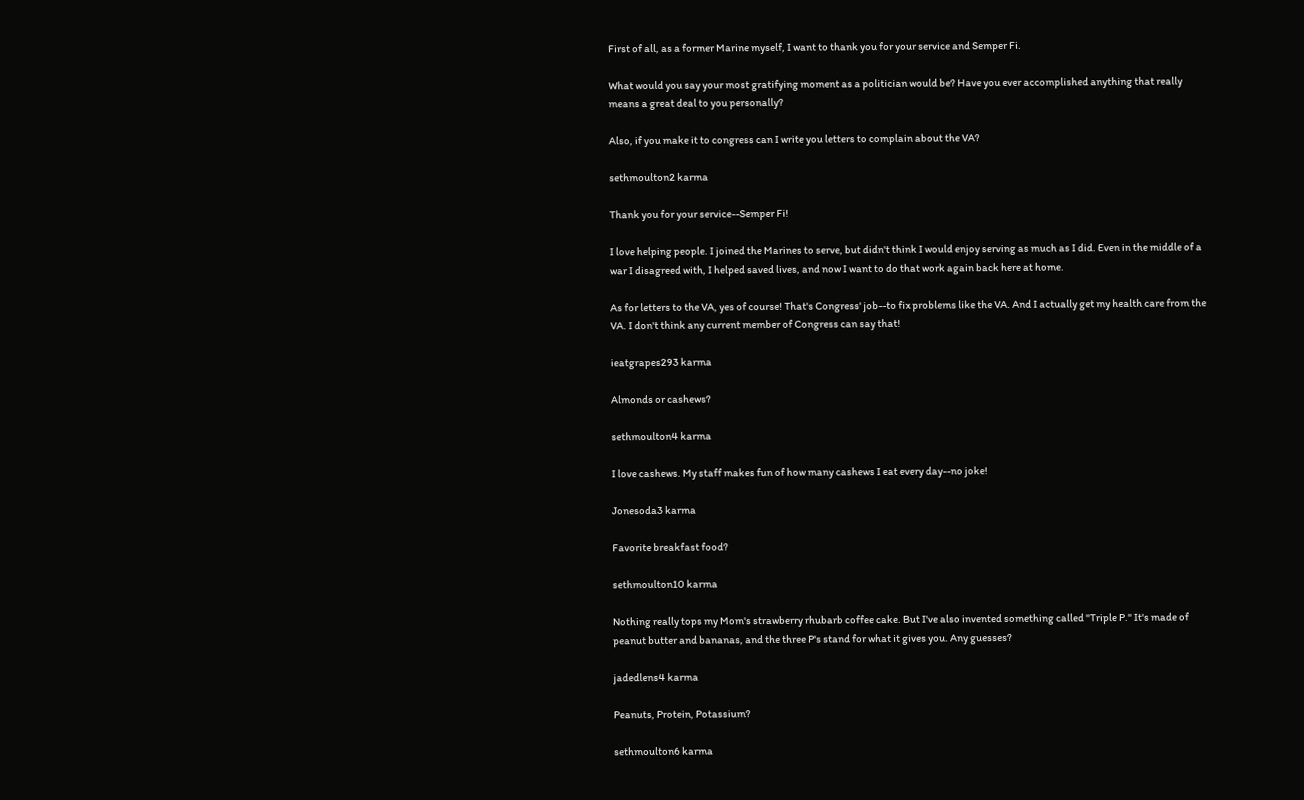First of all, as a former Marine myself, I want to thank you for your service and Semper Fi.

What would you say your most gratifying moment as a politician would be? Have you ever accomplished anything that really means a great deal to you personally?

Also, if you make it to congress can I write you letters to complain about the VA?

sethmoulton2 karma

Thank you for your service--Semper Fi!

I love helping people. I joined the Marines to serve, but didn't think I would enjoy serving as much as I did. Even in the middle of a war I disagreed with, I helped saved lives, and now I want to do that work again back here at home.

As for letters to the VA, yes of course! That's Congress' job--to fix problems like the VA. And I actually get my health care from the VA. I don't think any current member of Congress can say that!

ieatgrapes293 karma

Almonds or cashews?

sethmoulton4 karma

I love cashews. My staff makes fun of how many cashews I eat every day--no joke!

Jonesoda3 karma

Favorite breakfast food?

sethmoulton10 karma

Nothing really tops my Mom's strawberry rhubarb coffee cake. But I've also invented something called "Triple P." It's made of peanut butter and bananas, and the three P's stand for what it gives you. Any guesses?

jadedlens4 karma

Peanuts, Protein, Potassium?

sethmoulton6 karma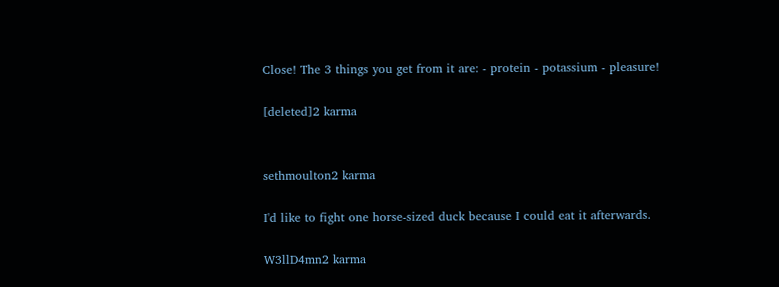Close! The 3 things you get from it are: - protein - potassium - pleasure!

[deleted]2 karma


sethmoulton2 karma

I'd like to fight one horse-sized duck because I could eat it afterwards.

W3llD4mn2 karma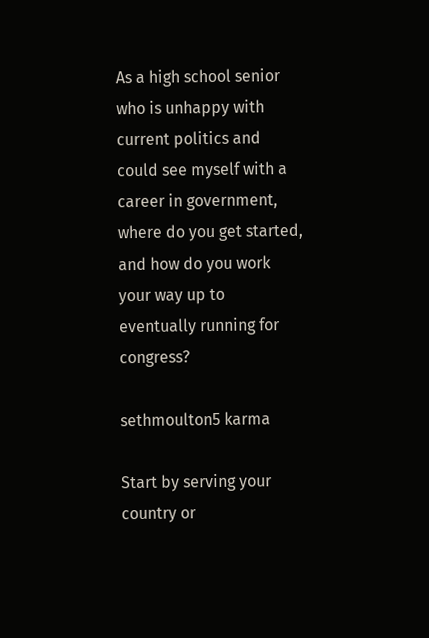As a high school senior who is unhappy with current politics and could see myself with a career in government, where do you get started, and how do you work your way up to eventually running for congress?

sethmoulton5 karma

Start by serving your country or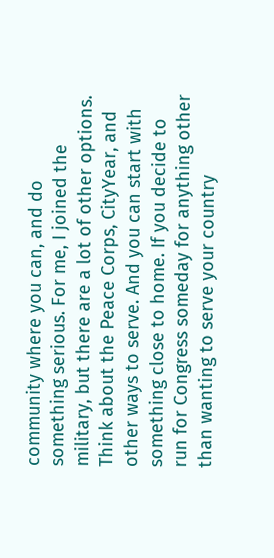community where you can, and do something serious. For me, I joined the military, but there are a lot of other options. Think about the Peace Corps, CityYear, and other ways to serve. And you can start with something close to home. If you decide to run for Congress someday for anything other than wanting to serve your country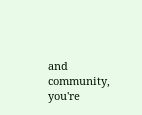and community, you're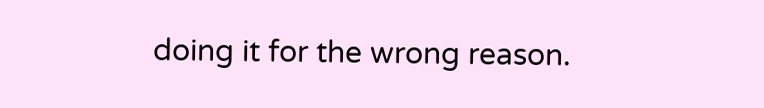doing it for the wrong reason.